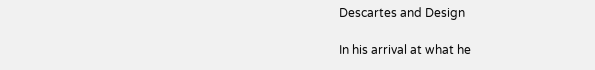Descartes and Design

In his arrival at what he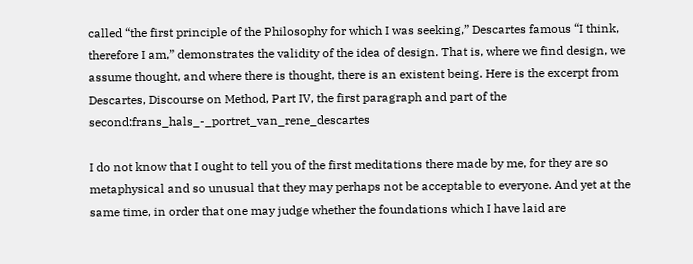called “the first principle of the Philosophy for which I was seeking,” Descartes famous “I think, therefore I am,” demonstrates the validity of the idea of design. That is, where we find design, we assume thought, and where there is thought, there is an existent being. Here is the excerpt from Descartes, Discourse on Method, Part IV, the first paragraph and part of the second:frans_hals_-_portret_van_rene_descartes

I do not know that I ought to tell you of the first meditations there made by me, for they are so metaphysical and so unusual that they may perhaps not be acceptable to everyone. And yet at the same time, in order that one may judge whether the foundations which I have laid are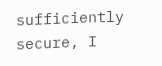sufficiently secure, I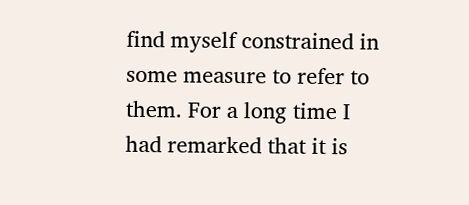find myself constrained in some measure to refer to them. For a long time I had remarked that it is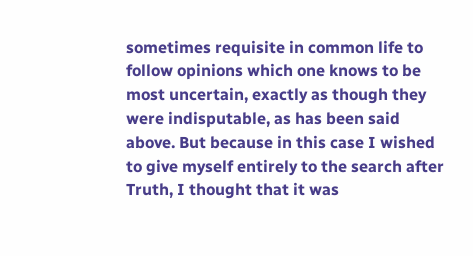sometimes requisite in common life to follow opinions which one knows to be most uncertain, exactly as though they were indisputable, as has been said above. But because in this case I wished to give myself entirely to the search after Truth, I thought that it was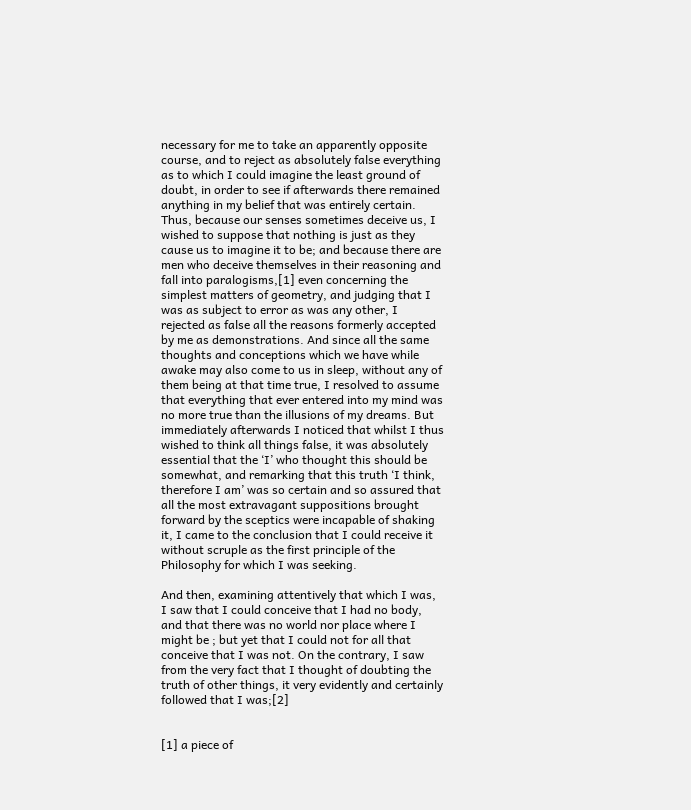necessary for me to take an apparently opposite course, and to reject as absolutely false everything as to which I could imagine the least ground of doubt, in order to see if afterwards there remained anything in my belief that was entirely certain. Thus, because our senses sometimes deceive us, I wished to suppose that nothing is just as they cause us to imagine it to be; and because there are men who deceive themselves in their reasoning and fall into paralogisms,[1] even concerning the simplest matters of geometry, and judging that I was as subject to error as was any other, I rejected as false all the reasons formerly accepted by me as demonstrations. And since all the same thoughts and conceptions which we have while awake may also come to us in sleep, without any of them being at that time true, I resolved to assume that everything that ever entered into my mind was no more true than the illusions of my dreams. But immediately afterwards I noticed that whilst I thus wished to think all things false, it was absolutely essential that the ‘I’ who thought this should be somewhat, and remarking that this truth ‘I think, therefore I am’ was so certain and so assured that all the most extravagant suppositions brought forward by the sceptics were incapable of shaking it, I came to the conclusion that I could receive it without scruple as the first principle of the Philosophy for which I was seeking.

And then, examining attentively that which I was, I saw that I could conceive that I had no body, and that there was no world nor place where I might be ; but yet that I could not for all that conceive that I was not. On the contrary, I saw from the very fact that I thought of doubting the truth of other things, it very evidently and certainly followed that I was;[2]


[1] a piece of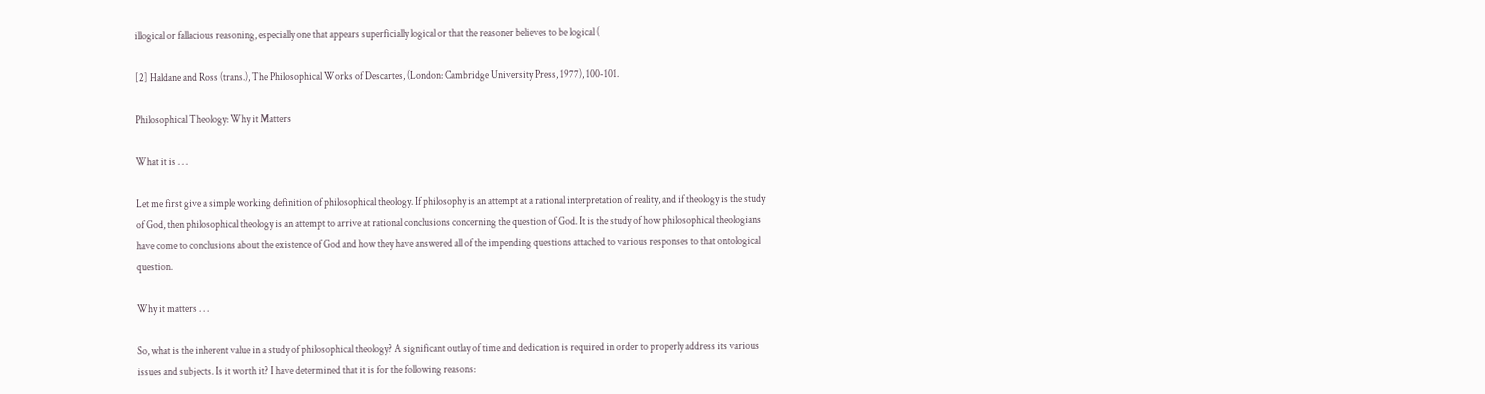illogical or fallacious reasoning, especially one that appears superficially logical or that the reasoner believes to be logical (

[2] Haldane and Ross (trans.), The Philosophical Works of Descartes, (London: Cambridge University Press, 1977), 100-101.

Philosophical Theology: Why it Matters

What it is . . .

Let me first give a simple working definition of philosophical theology. If philosophy is an attempt at a rational interpretation of reality, and if theology is the study of God, then philosophical theology is an attempt to arrive at rational conclusions concerning the question of God. It is the study of how philosophical theologians have come to conclusions about the existence of God and how they have answered all of the impending questions attached to various responses to that ontological question.

Why it matters . . .

So, what is the inherent value in a study of philosophical theology? A significant outlay of time and dedication is required in order to properly address its various issues and subjects. Is it worth it? I have determined that it is for the following reasons: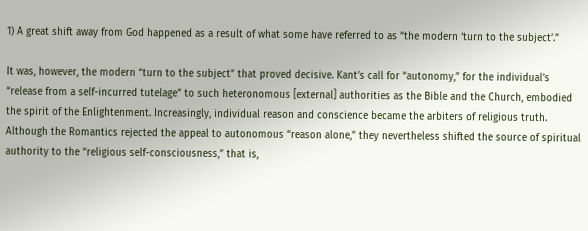1) A great shift away from God happened as a result of what some have referred to as “the modern ‘turn to the subject’.”

It was, however, the modern “turn to the subject” that proved decisive. Kant’s call for “autonomy,” for the individual’s “release from a self-incurred tutelage” to such heteronomous [external] authorities as the Bible and the Church, embodied the spirit of the Enlightenment. Increasingly, individual reason and conscience became the arbiters of religious truth. Although the Romantics rejected the appeal to autonomous “reason alone,” they nevertheless shifted the source of spiritual authority to the “religious self-consciousness,” that is,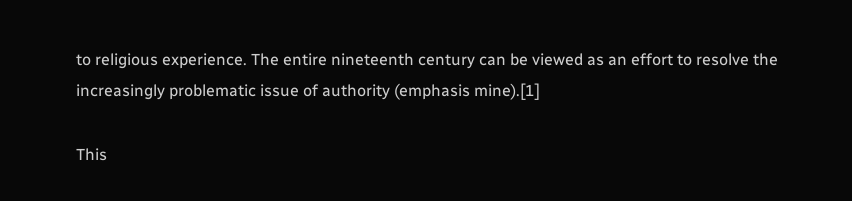to religious experience. The entire nineteenth century can be viewed as an effort to resolve the increasingly problematic issue of authority (emphasis mine).[1]

This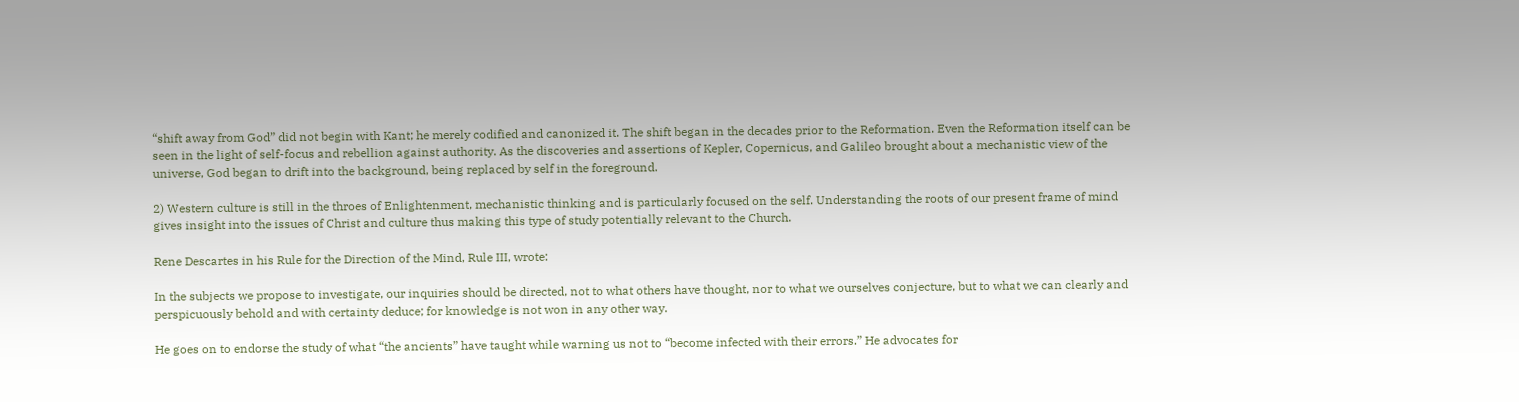“shift away from God” did not begin with Kant; he merely codified and canonized it. The shift began in the decades prior to the Reformation. Even the Reformation itself can be seen in the light of self-focus and rebellion against authority. As the discoveries and assertions of Kepler, Copernicus, and Galileo brought about a mechanistic view of the universe, God began to drift into the background, being replaced by self in the foreground.

2) Western culture is still in the throes of Enlightenment, mechanistic thinking and is particularly focused on the self. Understanding the roots of our present frame of mind gives insight into the issues of Christ and culture thus making this type of study potentially relevant to the Church.

Rene Descartes in his Rule for the Direction of the Mind, Rule III, wrote:

In the subjects we propose to investigate, our inquiries should be directed, not to what others have thought, nor to what we ourselves conjecture, but to what we can clearly and perspicuously behold and with certainty deduce; for knowledge is not won in any other way.

He goes on to endorse the study of what “the ancients” have taught while warning us not to “become infected with their errors.” He advocates for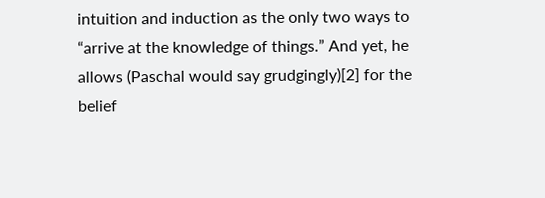intuition and induction as the only two ways to “arrive at the knowledge of things.” And yet, he allows (Paschal would say grudgingly)[2] for the belief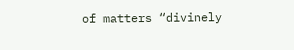of matters “divinely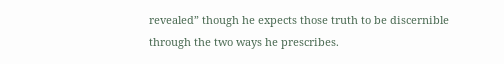revealed” though he expects those truth to be discernible through the two ways he prescribes.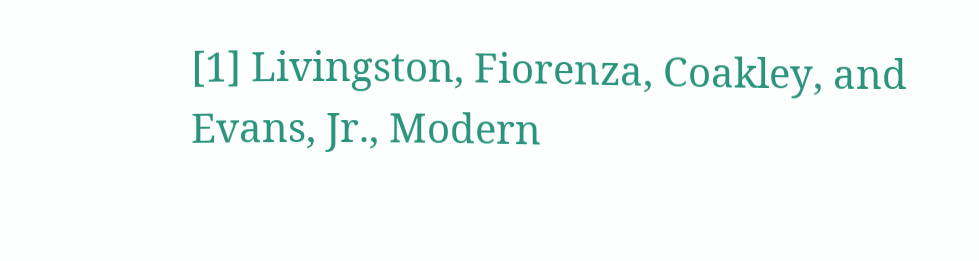[1] Livingston, Fiorenza, Coakley, and Evans, Jr., Modern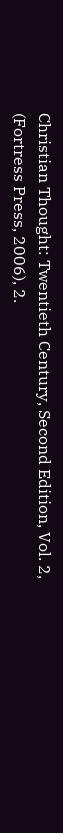Christian Thought: Twentieth Century, Second Edition, Vol. 2, (Fortress Press, 2006), 2.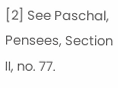[2] See Paschal, Pensees, Section II, no. 77.